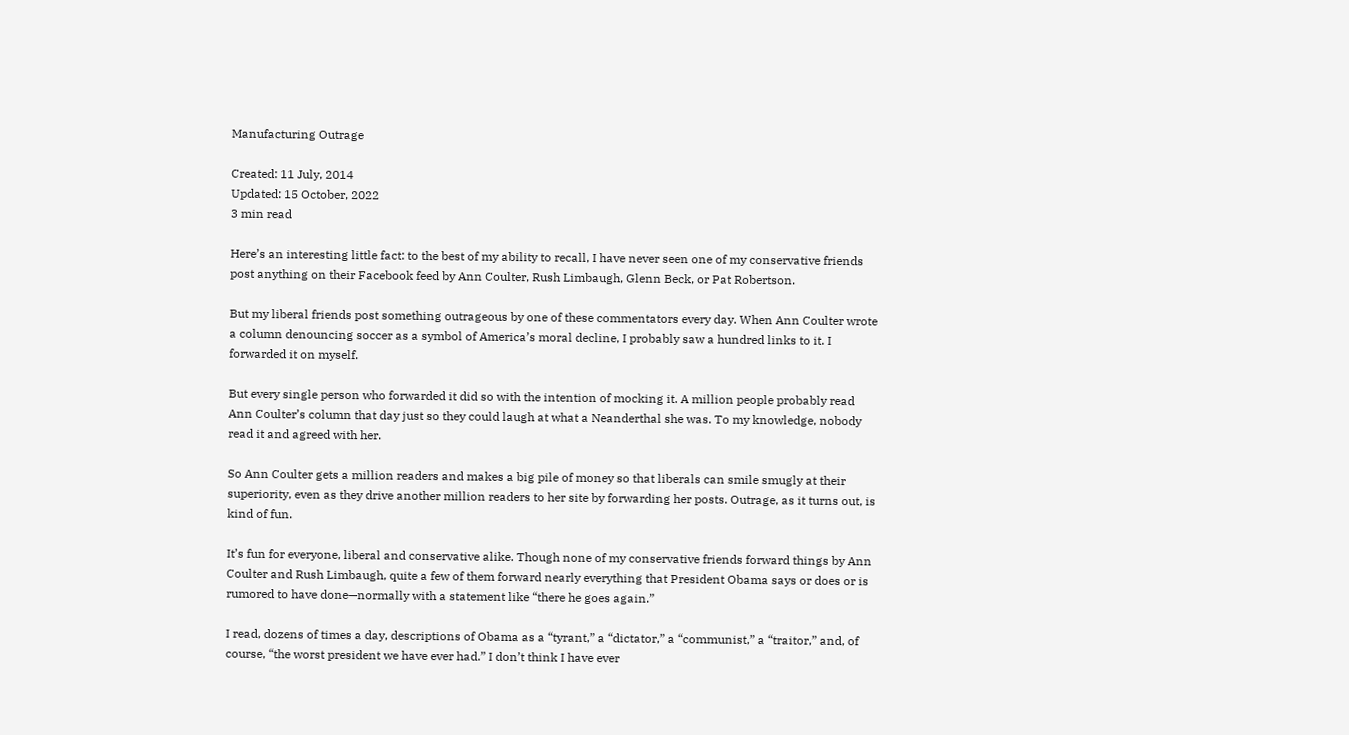Manufacturing Outrage

Created: 11 July, 2014
Updated: 15 October, 2022
3 min read

Here’s an interesting little fact: to the best of my ability to recall, I have never seen one of my conservative friends post anything on their Facebook feed by Ann Coulter, Rush Limbaugh, Glenn Beck, or Pat Robertson.

But my liberal friends post something outrageous by one of these commentators every day. When Ann Coulter wrote a column denouncing soccer as a symbol of America’s moral decline, I probably saw a hundred links to it. I forwarded it on myself.

But every single person who forwarded it did so with the intention of mocking it. A million people probably read Ann Coulter’s column that day just so they could laugh at what a Neanderthal she was. To my knowledge, nobody read it and agreed with her.

So Ann Coulter gets a million readers and makes a big pile of money so that liberals can smile smugly at their superiority, even as they drive another million readers to her site by forwarding her posts. Outrage, as it turns out, is kind of fun.

It’s fun for everyone, liberal and conservative alike. Though none of my conservative friends forward things by Ann Coulter and Rush Limbaugh, quite a few of them forward nearly everything that President Obama says or does or is rumored to have done—normally with a statement like “there he goes again.”

I read, dozens of times a day, descriptions of Obama as a “tyrant,” a “dictator,” a “communist,” a “traitor,” and, of course, “the worst president we have ever had.” I don’t think I have ever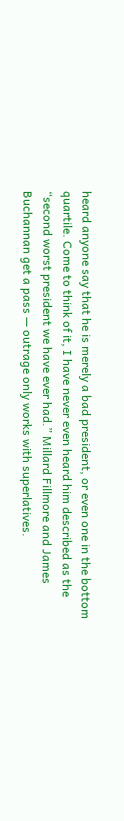heard anyone say that he is merely a bad president, or even one in the bottom quartile. Come to think of it, I have never even heard him described as the “second worst president we have ever had.” Millard Fillmore and James Buchannan get a pass — outrage only works with superlatives.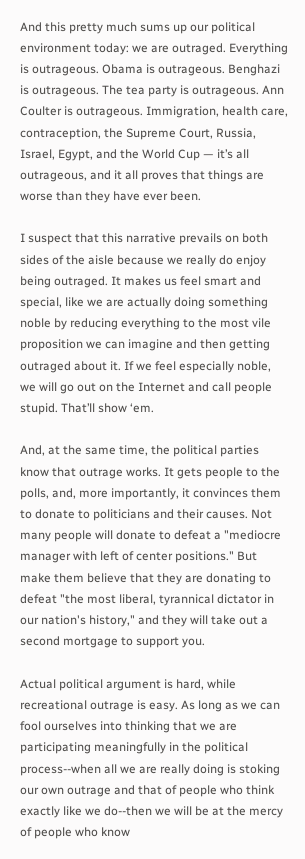And this pretty much sums up our political environment today: we are outraged. Everything is outrageous. Obama is outrageous. Benghazi is outrageous. The tea party is outrageous. Ann Coulter is outrageous. Immigration, health care, contraception, the Supreme Court, Russia, Israel, Egypt, and the World Cup — it’s all outrageous, and it all proves that things are worse than they have ever been.

I suspect that this narrative prevails on both sides of the aisle because we really do enjoy being outraged. It makes us feel smart and special, like we are actually doing something noble by reducing everything to the most vile proposition we can imagine and then getting outraged about it. If we feel especially noble, we will go out on the Internet and call people stupid. That’ll show ‘em.

And, at the same time, the political parties know that outrage works. It gets people to the polls, and, more importantly, it convinces them to donate to politicians and their causes. Not many people will donate to defeat a "mediocre manager with left of center positions." But make them believe that they are donating to defeat "the most liberal, tyrannical dictator in our nation's history," and they will take out a second mortgage to support you.

Actual political argument is hard, while recreational outrage is easy. As long as we can fool ourselves into thinking that we are participating meaningfully in the political process--when all we are really doing is stoking our own outrage and that of people who think exactly like we do--then we will be at the mercy of people who know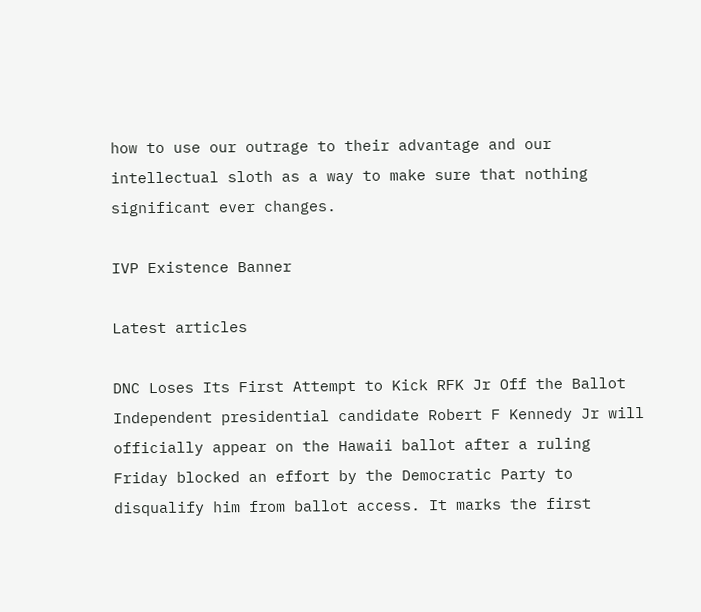how to use our outrage to their advantage and our intellectual sloth as a way to make sure that nothing significant ever changes.

IVP Existence Banner

Latest articles

DNC Loses Its First Attempt to Kick RFK Jr Off the Ballot
Independent presidential candidate Robert F Kennedy Jr will officially appear on the Hawaii ballot after a ruling Friday blocked an effort by the Democratic Party to disqualify him from ballot access. It marks the first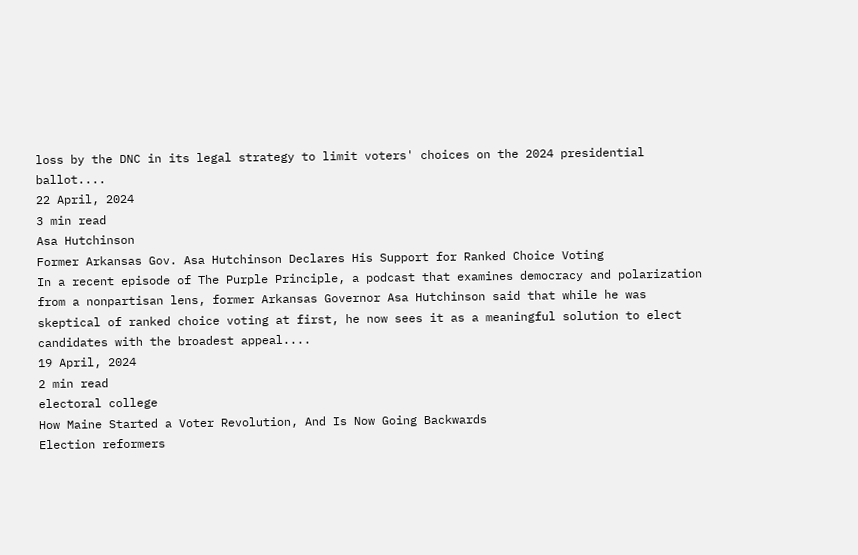loss by the DNC in its legal strategy to limit voters' choices on the 2024 presidential ballot....
22 April, 2024
3 min read
Asa Hutchinson
Former Arkansas Gov. Asa Hutchinson Declares His Support for Ranked Choice Voting
In a recent episode of The Purple Principle, a podcast that examines democracy and polarization from a nonpartisan lens, former Arkansas Governor Asa Hutchinson said that while he was skeptical of ranked choice voting at first, he now sees it as a meaningful solution to elect candidates with the broadest appeal....
19 April, 2024
2 min read
electoral college
How Maine Started a Voter Revolution, And Is Now Going Backwards
Election reformers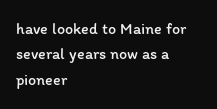have looked to Maine for several years now as a pioneer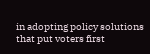in adopting policy solutions that put voters first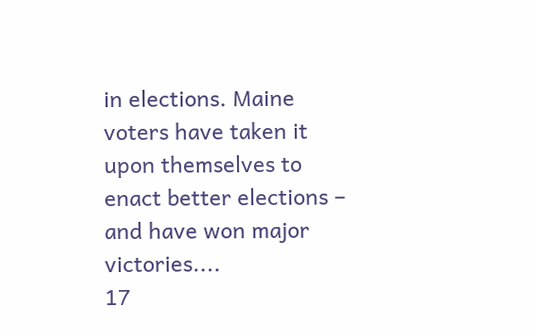in elections. Maine voters have taken it upon themselves to enact better elections – and have won major victories....
17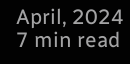April, 2024
7 min read